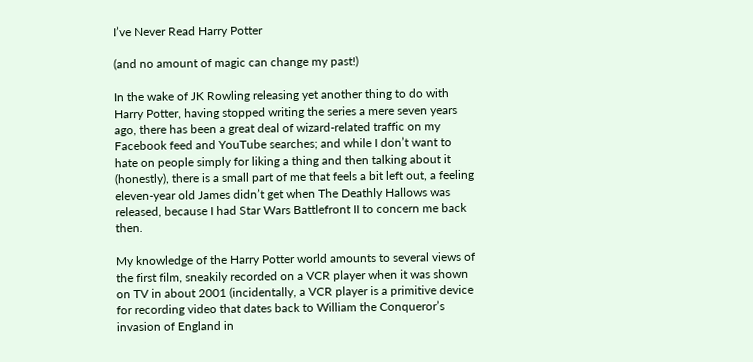I’ve Never Read Harry Potter

(and no amount of magic can change my past!)

In the wake of JK Rowling releasing yet another thing to do with Harry Potter, having stopped writing the series a mere seven years ago, there has been a great deal of wizard-related traffic on my Facebook feed and YouTube searches; and while I don’t want to hate on people simply for liking a thing and then talking about it (honestly), there is a small part of me that feels a bit left out, a feeling eleven-year old James didn’t get when The Deathly Hallows was released, because I had Star Wars Battlefront II to concern me back then.

My knowledge of the Harry Potter world amounts to several views of the first film, sneakily recorded on a VCR player when it was shown on TV in about 2001 (incidentally, a VCR player is a primitive device for recording video that dates back to William the Conqueror’s invasion of England in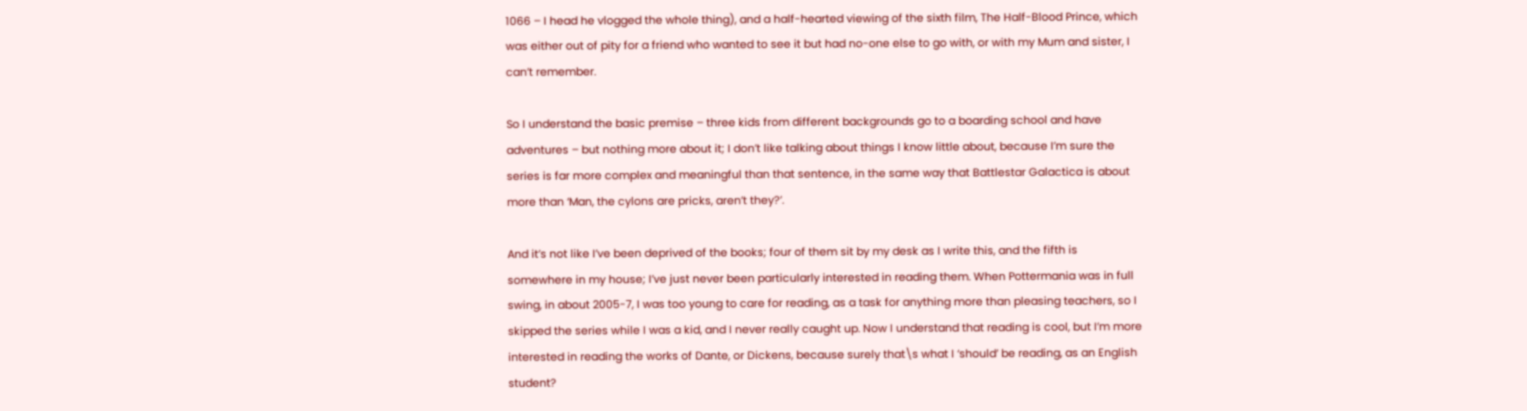1066 – I head he vlogged the whole thing), and a half-hearted viewing of the sixth film, The Half-Blood Prince, which was either out of pity for a friend who wanted to see it but had no-one else to go with, or with my Mum and sister, I can’t remember.

So I understand the basic premise – three kids from different backgrounds go to a boarding school and have adventures – but nothing more about it; I don’t like talking about things I know little about, because I’m sure the series is far more complex and meaningful than that sentence, in the same way that Battlestar Galactica is about more than ‘Man, the cylons are pricks, aren’t they?’.

And it’s not like I’ve been deprived of the books; four of them sit by my desk as I write this, and the fifth is somewhere in my house; I’ve just never been particularly interested in reading them. When Pottermania was in full swing, in about 2005-7, I was too young to care for reading, as a task for anything more than pleasing teachers, so I skipped the series while I was a kid, and I never really caught up. Now I understand that reading is cool, but I’m more interested in reading the works of Dante, or Dickens, because surely that\s what I ‘should’ be reading, as an English student?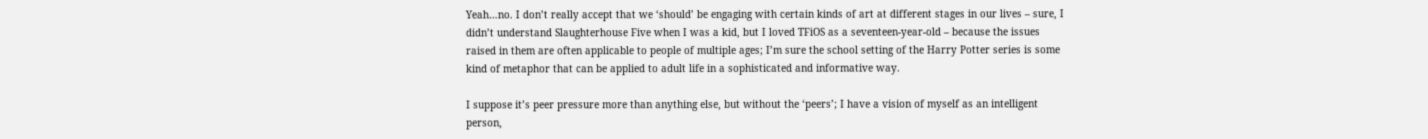Yeah…no. I don’t really accept that we ‘should’ be engaging with certain kinds of art at different stages in our lives – sure, I didn’t understand Slaughterhouse Five when I was a kid, but I loved TFiOS as a seventeen-year-old – because the issues raised in them are often applicable to people of multiple ages; I’m sure the school setting of the Harry Potter series is some kind of metaphor that can be applied to adult life in a sophisticated and informative way.

I suppose it’s peer pressure more than anything else, but without the ‘peers’; I have a vision of myself as an intelligent person,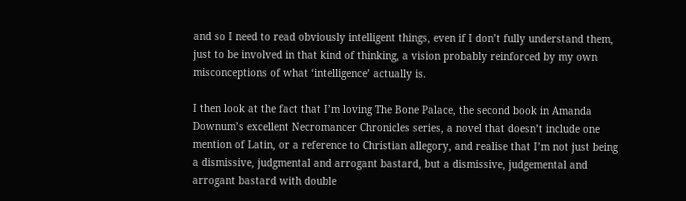and so I need to read obviously intelligent things, even if I don’t fully understand them, just to be involved in that kind of thinking, a vision probably reinforced by my own misconceptions of what ‘intelligence’ actually is.

I then look at the fact that I’m loving The Bone Palace, the second book in Amanda Downum’s excellent Necromancer Chronicles series, a novel that doesn’t include one mention of Latin, or a reference to Christian allegory, and realise that I’m not just being a dismissive, judgmental and arrogant bastard, but a dismissive, judgemental and arrogant bastard with double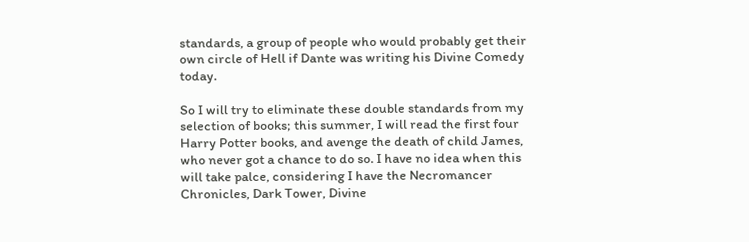standards, a group of people who would probably get their own circle of Hell if Dante was writing his Divine Comedy today.

So I will try to eliminate these double standards from my selection of books; this summer, I will read the first four Harry Potter books, and avenge the death of child James, who never got a chance to do so. I have no idea when this will take palce, considering I have the Necromancer Chronicles, Dark Tower, Divine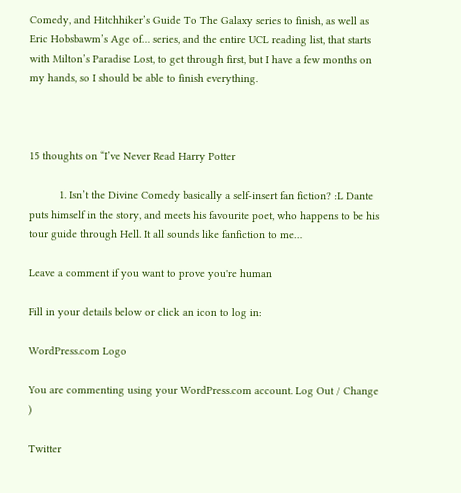Comedy, and Hitchhiker’s Guide To The Galaxy series to finish, as well as Eric Hobsbawm’s Age of… series, and the entire UCL reading list, that starts with Milton’s Paradise Lost, to get through first, but I have a few months on my hands, so I should be able to finish everything.



15 thoughts on “I’ve Never Read Harry Potter

          1. Isn’t the Divine Comedy basically a self-insert fan fiction? :L Dante puts himself in the story, and meets his favourite poet, who happens to be his tour guide through Hell. It all sounds like fanfiction to me…

Leave a comment if you want to prove you're human

Fill in your details below or click an icon to log in:

WordPress.com Logo

You are commenting using your WordPress.com account. Log Out / Change )

Twitter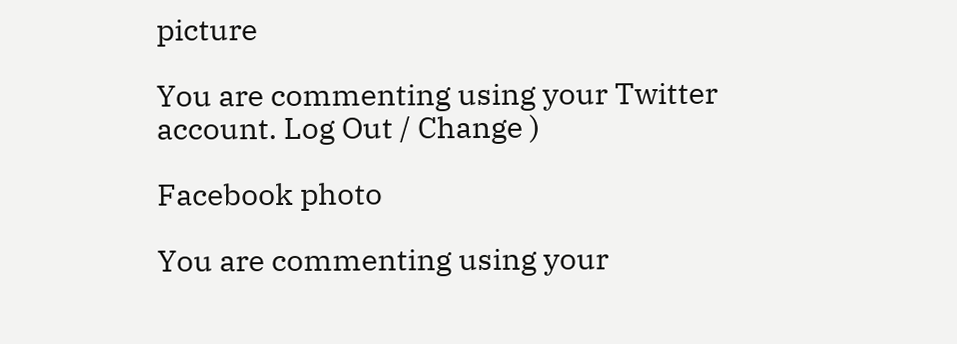picture

You are commenting using your Twitter account. Log Out / Change )

Facebook photo

You are commenting using your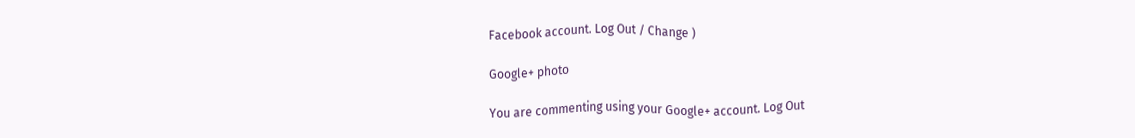Facebook account. Log Out / Change )

Google+ photo

You are commenting using your Google+ account. Log Out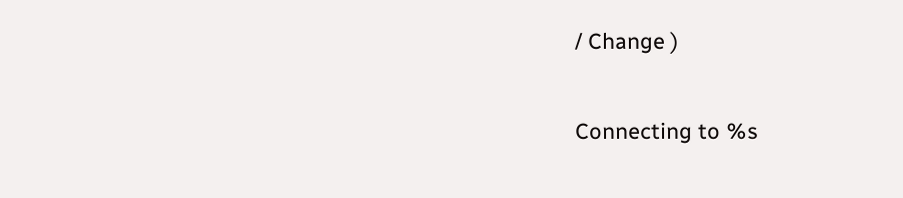/ Change )

Connecting to %s